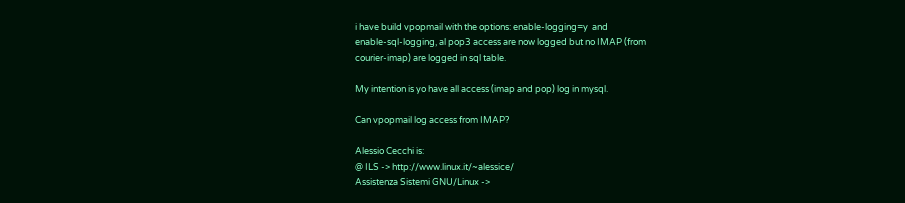i have build vpopmail with the options: enable-logging=y  and
enable-sql-logging, al pop3 access are now logged but no IMAP (from
courier-imap) are logged in sql table.

My intention is yo have all access (imap and pop) log in mysql.

Can vpopmail log access from IMAP?

Alessio Cecchi is:
@ ILS -> http://www.linux.it/~alessice/
Assistenza Sistemi GNU/Linux ->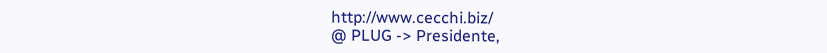http://www.cecchi.biz/
@ PLUG -> Presidente,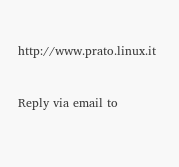http://www.prato.linux.it


Reply via email to